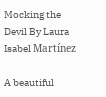Mocking the Devil By Laura Isabel Martínez

A beautiful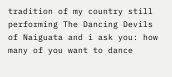tradition of my country still performing The Dancing Devils of Naiguata and i ask you: how many of you want to dance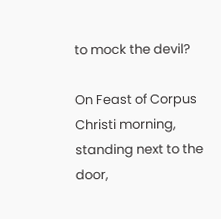to mock the devil?

On Feast of Corpus Christi morning, standing next to the door,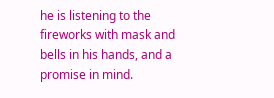he is listening to the fireworks with mask and bells in his hands, and a promise in mind.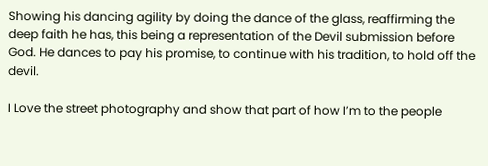Showing his dancing agility by doing the dance of the glass, reaffirming the deep faith he has, this being a representation of the Devil submission before God. He dances to pay his promise, to continue with his tradition, to hold off the devil.

I Love the street photography and show that part of how I’m to the people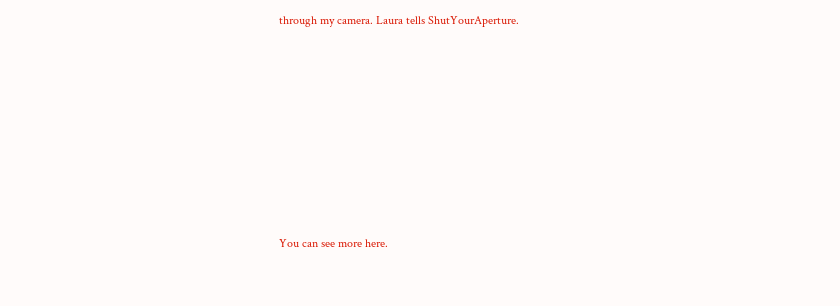through my camera. Laura tells ShutYourAperture.








You can see more here.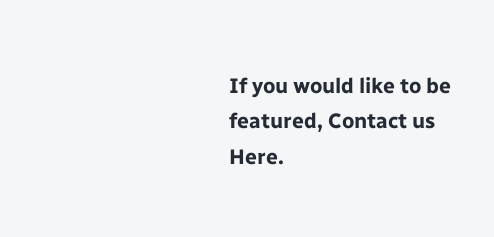If you would like to be featured, Contact us Here.